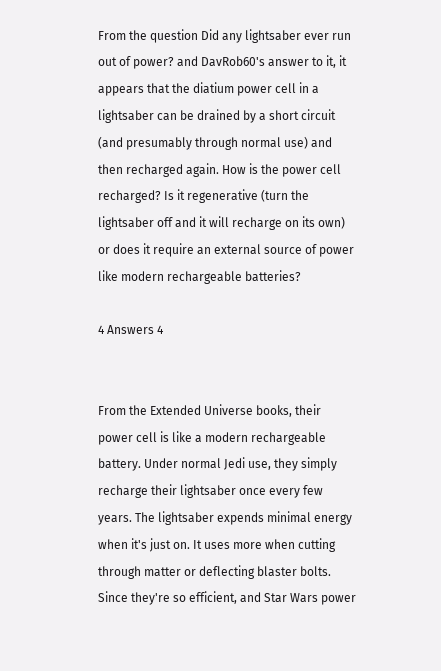From the question Did any lightsaber ever run out of power? and DavRob60's answer to it, it appears that the diatium power cell in a lightsaber can be drained by a short circuit (and presumably through normal use) and then recharged again. How is the power cell recharged? Is it regenerative (turn the lightsaber off and it will recharge on its own) or does it require an external source of power like modern rechargeable batteries?

4 Answers 4


From the Extended Universe books, their power cell is like a modern rechargeable battery. Under normal Jedi use, they simply recharge their lightsaber once every few years. The lightsaber expends minimal energy when it's just on. It uses more when cutting through matter or deflecting blaster bolts. Since they're so efficient, and Star Wars power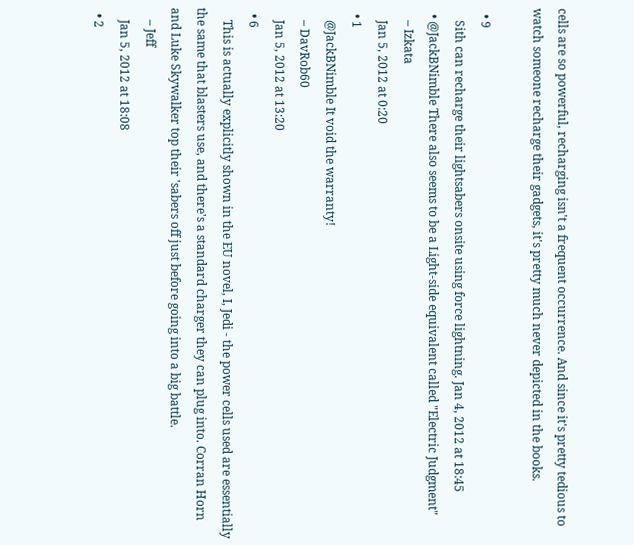cells are so powerful, recharging isn't a frequent occurrence. And since it's pretty tedious to watch someone recharge their gadgets, it's pretty much never depicted in the books.

  • 9
    Sith can recharge their lightsabers onsite using force lightning. Jan 4, 2012 at 18:45
  • @JackBNimble There also seems to be a Light-side equivalent called "Electric Judgment"
    – Izkata
    Jan 5, 2012 at 0:20
  • 1
    @JackBNimble It void the warranty!
    – DavRob60
    Jan 5, 2012 at 13:20
  • 6
    This is actually explicitly shown in the EU novel, I, Jedi - the power cells used are essentially the same that blasters use, and there's a standard charger they can plug into. Corran Horn and Luke Skywalker top their 'sabers off just before going into a big battle.
    – Jeff
    Jan 5, 2012 at 18:08
  • 2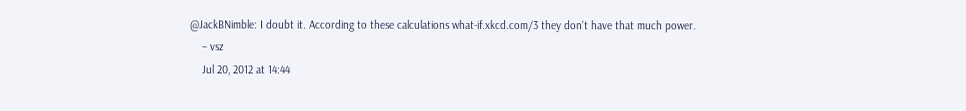@JackBNimble: I doubt it. According to these calculations what-if.xkcd.com/3 they don't have that much power.
    – vsz
    Jul 20, 2012 at 14:44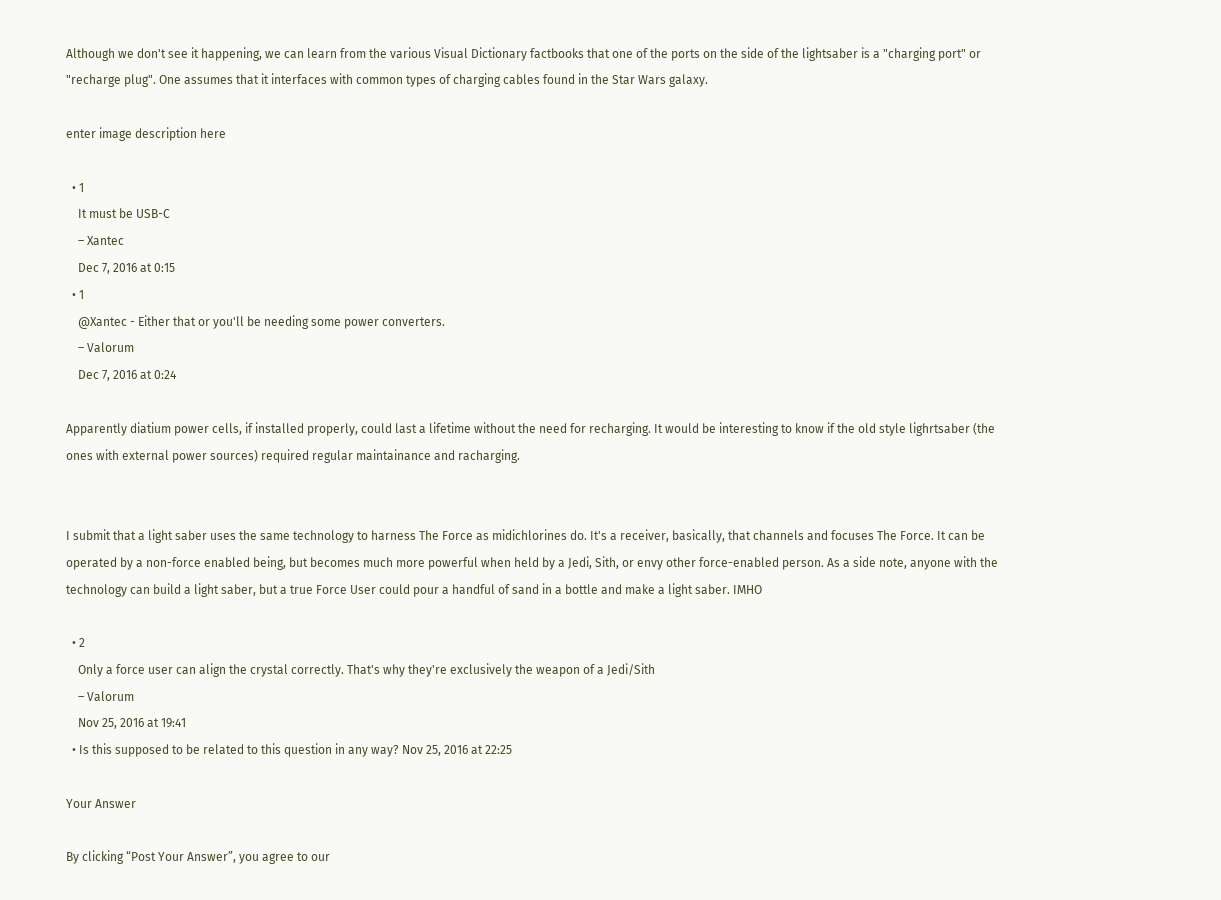Although we don't see it happening, we can learn from the various Visual Dictionary factbooks that one of the ports on the side of the lightsaber is a "charging port" or "recharge plug". One assumes that it interfaces with common types of charging cables found in the Star Wars galaxy.

enter image description here

  • 1
    It must be USB-C
    – Xantec
    Dec 7, 2016 at 0:15
  • 1
    @Xantec - Either that or you'll be needing some power converters.
    – Valorum
    Dec 7, 2016 at 0:24

Apparently diatium power cells, if installed properly, could last a lifetime without the need for recharging. It would be interesting to know if the old style lighrtsaber (the ones with external power sources) required regular maintainance and racharging.


I submit that a light saber uses the same technology to harness The Force as midichlorines do. It's a receiver, basically, that channels and focuses The Force. It can be operated by a non-force enabled being, but becomes much more powerful when held by a Jedi, Sith, or envy other force-enabled person. As a side note, anyone with the technology can build a light saber, but a true Force User could pour a handful of sand in a bottle and make a light saber. IMHO

  • 2
    Only a force user can align the crystal correctly. That's why they're exclusively the weapon of a Jedi/Sith
    – Valorum
    Nov 25, 2016 at 19:41
  • Is this supposed to be related to this question in any way? Nov 25, 2016 at 22:25

Your Answer

By clicking “Post Your Answer”, you agree to our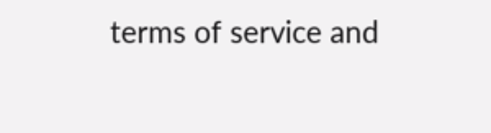terms of service and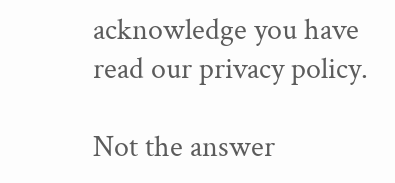acknowledge you have read our privacy policy.

Not the answer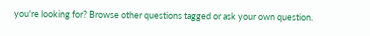you're looking for? Browse other questions tagged or ask your own question.